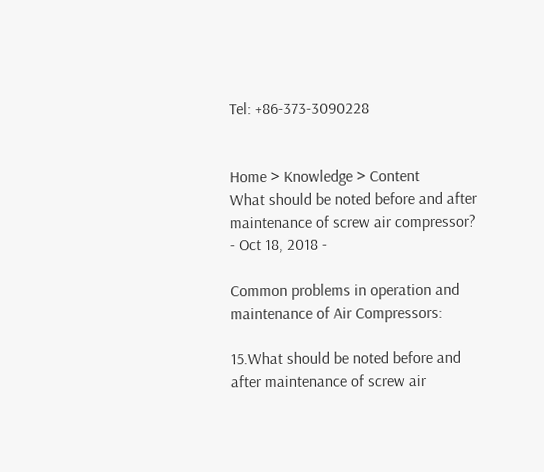Tel: +86-373-3090228


Home > Knowledge > Content
What should be noted before and after maintenance of screw air compressor?
- Oct 18, 2018 -

Common problems in operation and maintenance of Air Compressors:

15.What should be noted before and after maintenance of screw air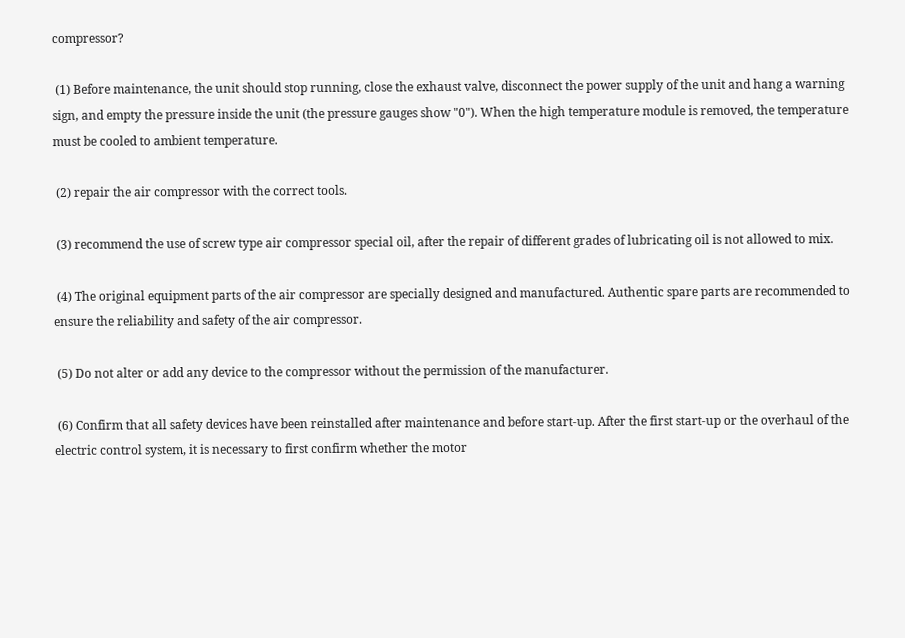compressor?

 (1) Before maintenance, the unit should stop running, close the exhaust valve, disconnect the power supply of the unit and hang a warning sign, and empty the pressure inside the unit (the pressure gauges show "0"). When the high temperature module is removed, the temperature must be cooled to ambient temperature.

 (2) repair the air compressor with the correct tools.

 (3) recommend the use of screw type air compressor special oil, after the repair of different grades of lubricating oil is not allowed to mix.

 (4) The original equipment parts of the air compressor are specially designed and manufactured. Authentic spare parts are recommended to ensure the reliability and safety of the air compressor.

 (5) Do not alter or add any device to the compressor without the permission of the manufacturer.

 (6) Confirm that all safety devices have been reinstalled after maintenance and before start-up. After the first start-up or the overhaul of the electric control system, it is necessary to first confirm whether the motor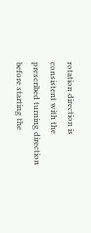rotation direction is consistent with the prescribed turning direction before starting the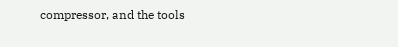compressor, and the tools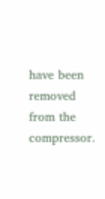have been removed from the compressor.